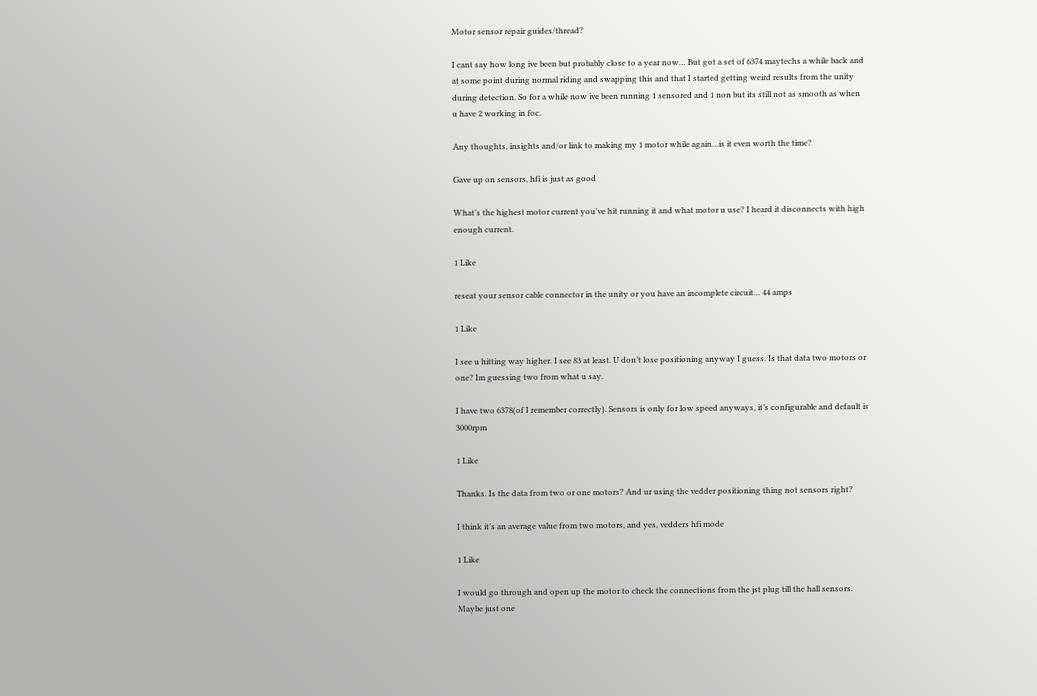Motor sensor repair guides/thread?

I cant say how long ive been but probably close to a year now… But got a set of 6374 maytechs a while back and at some point during normal riding and swapping this and that I started getting weird results from the unity during detection. So for a while now ive been running 1 sensored and 1 non but its still not as smooth as when u have 2 working in foc.

Any thoughts, insights and/or link to making my 1 motor while again…is it even worth the time?

Gave up on sensors, hfi is just as good

What’s the highest motor current you’ve hit running it and what motor u use? I heard it disconnects with high enough current.

1 Like

reseat your sensor cable connector in the unity or you have an incomplete circuit… 44 amps

1 Like

I see u hitting way higher. I see 83 at least. U don’t lose positioning anyway I guess. Is that data two motors or one? Im guessing two from what u say.

I have two 6378(of I remember correctly). Sensors is only for low speed anyways, it’s configurable and default is 3000rpm

1 Like

Thanks. Is the data from two or one motors? And ur using the vedder positioning thing not sensors right?

I think it’s an average value from two motors, and yes, vedders hfi mode

1 Like

I would go through and open up the motor to check the connections from the jst plug till the hall sensors. Maybe just one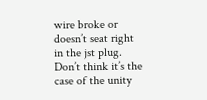wire broke or doesn’t seat right in the jst plug.
Don’t think it’s the case of the unity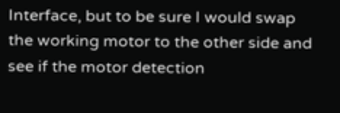Interface, but to be sure I would swap the working motor to the other side and see if the motor detection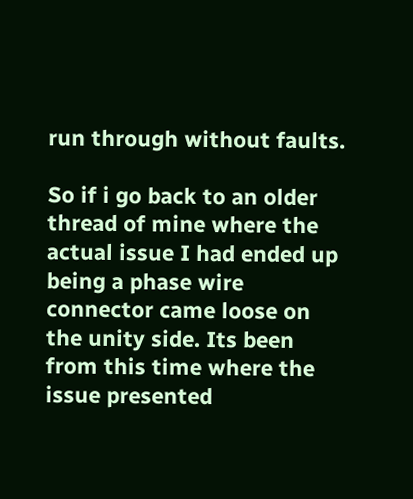run through without faults.

So if i go back to an older thread of mine where the actual issue I had ended up being a phase wire connector came loose on the unity side. Its been from this time where the issue presented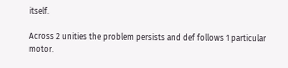itself.

Across 2 unities the problem persists and def follows 1 particular motor.